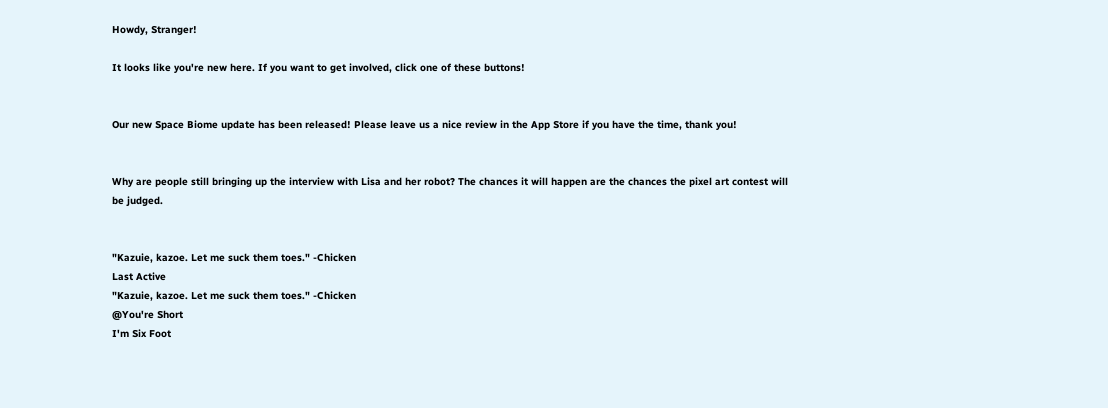Howdy, Stranger!

It looks like you're new here. If you want to get involved, click one of these buttons!


Our new Space Biome update has been released! Please leave us a nice review in the App Store if you have the time, thank you!


Why are people still bringing up the interview with Lisa and her robot? The chances it will happen are the chances the pixel art contest will be judged.


"Kazuie, kazoe. Let me suck them toes." -Chicken
Last Active
"Kazuie, kazoe. Let me suck them toes." -Chicken
@You're Short
I'm Six Foot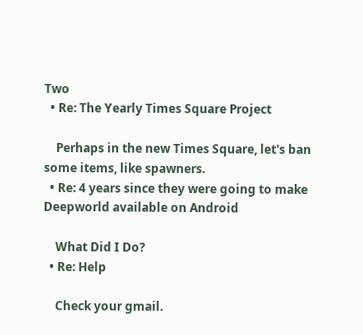Two
  • Re: The Yearly Times Square Project

    Perhaps in the new Times Square, let's ban some items, like spawners.
  • Re: 4 years since they were going to make Deepworld available on Android

    What Did I Do?
  • Re: Help

    Check your gmail.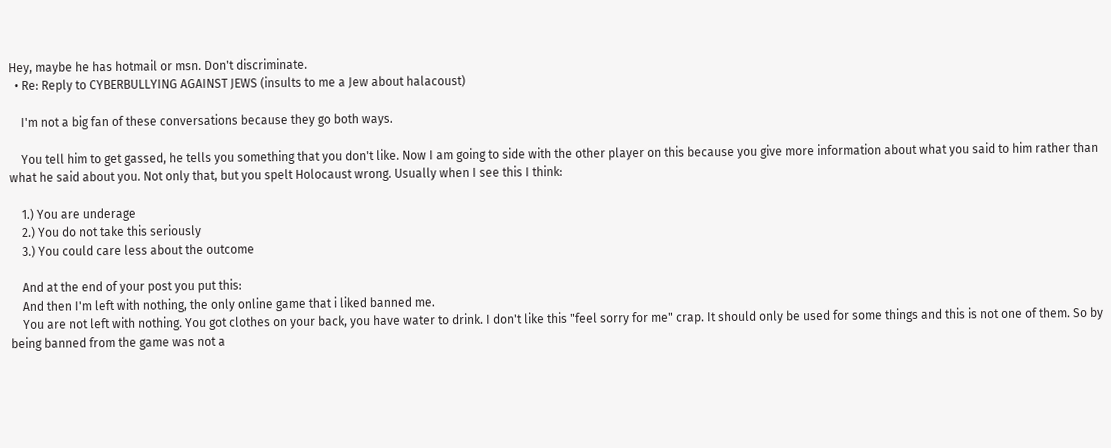Hey, maybe he has hotmail or msn. Don't discriminate.
  • Re: Reply to CYBERBULLYING AGAINST JEWS (insults to me a Jew about halacoust)

    I'm not a big fan of these conversations because they go both ways.

    You tell him to get gassed, he tells you something that you don't like. Now I am going to side with the other player on this because you give more information about what you said to him rather than what he said about you. Not only that, but you spelt Holocaust wrong. Usually when I see this I think:

    1.) You are underage
    2.) You do not take this seriously
    3.) You could care less about the outcome

    And at the end of your post you put this:
    And then I'm left with nothing, the only online game that i liked banned me.
    You are not left with nothing. You got clothes on your back, you have water to drink. I don't like this "feel sorry for me" crap. It should only be used for some things and this is not one of them. So by being banned from the game was not a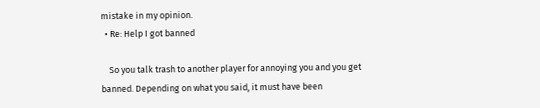mistake in my opinion.
  • Re: Help I got banned

    So you talk trash to another player for annoying you and you get banned. Depending on what you said, it must have been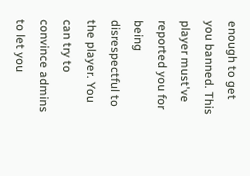enough to get you banned. This player must've reported you for being disrespectful to the player. You can try to convince admins to let you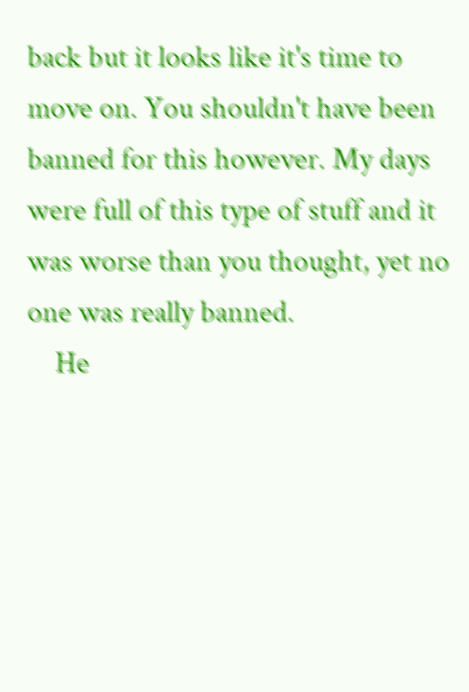back but it looks like it's time to move on. You shouldn't have been banned for this however. My days were full of this type of stuff and it was worse than you thought, yet no one was really banned.
    He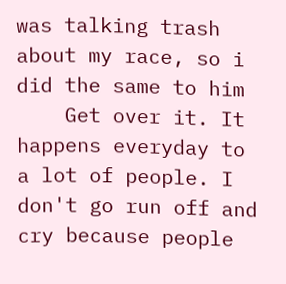was talking trash about my race, so i did the same to him
    Get over it. It happens everyday to a lot of people. I don't go run off and cry because people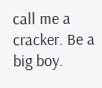call me a cracker. Be a big boy.